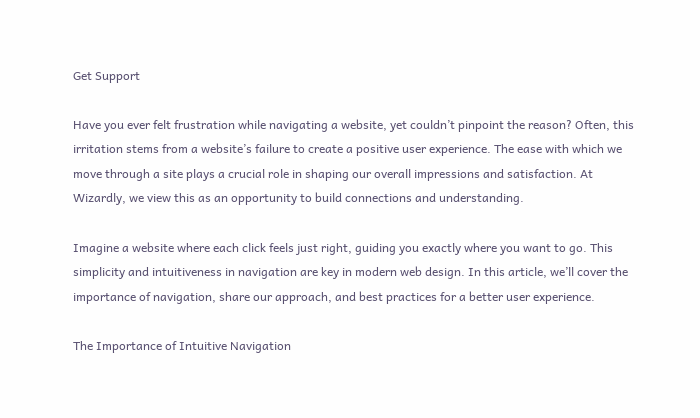Get Support

Have you ever felt frustration while navigating a website, yet couldn’t pinpoint the reason? Often, this irritation stems from a website’s failure to create a positive user experience. The ease with which we move through a site plays a crucial role in shaping our overall impressions and satisfaction. At Wizardly, we view this as an opportunity to build connections and understanding.

Imagine a website where each click feels just right, guiding you exactly where you want to go. This simplicity and intuitiveness in navigation are key in modern web design. In this article, we’ll cover the importance of navigation, share our approach, and best practices for a better user experience.

The Importance of Intuitive Navigation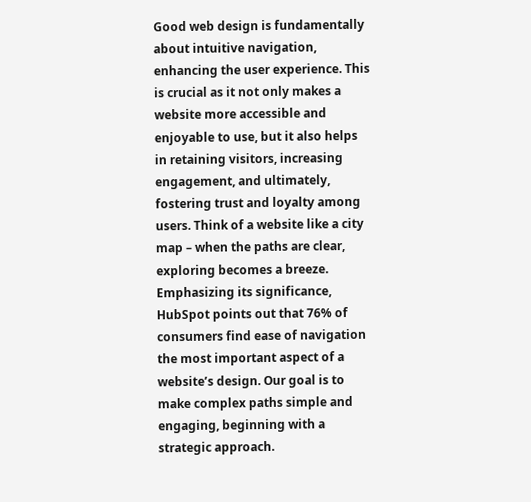Good web design is fundamentally about intuitive navigation, enhancing the user experience. This is crucial as it not only makes a website more accessible and enjoyable to use, but it also helps in retaining visitors, increasing engagement, and ultimately, fostering trust and loyalty among users. Think of a website like a city map – when the paths are clear, exploring becomes a breeze. Emphasizing its significance, HubSpot points out that 76% of consumers find ease of navigation the most important aspect of a website’s design. Our goal is to make complex paths simple and engaging, beginning with a strategic approach.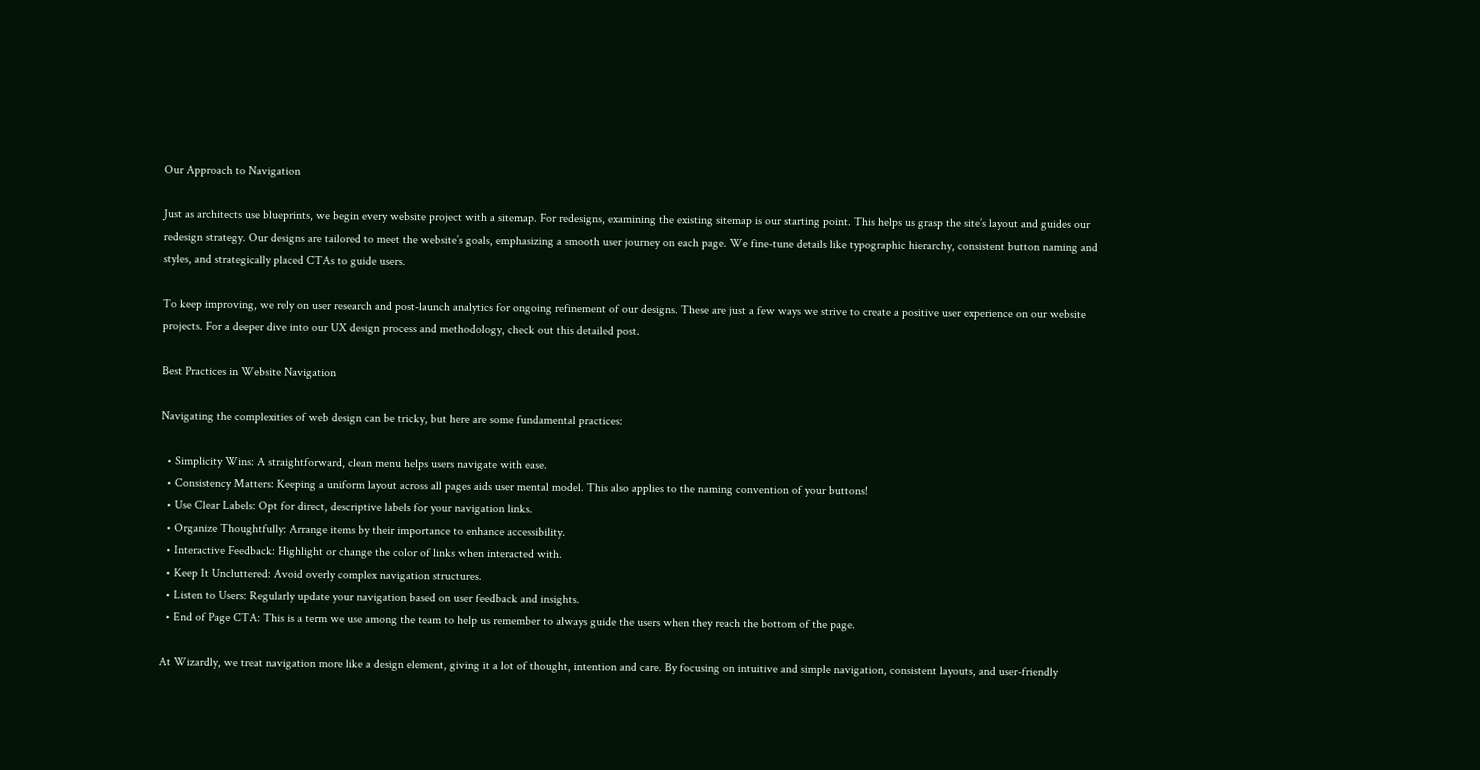Our Approach to Navigation

Just as architects use blueprints, we begin every website project with a sitemap. For redesigns, examining the existing sitemap is our starting point. This helps us grasp the site’s layout and guides our redesign strategy. Our designs are tailored to meet the website’s goals, emphasizing a smooth user journey on each page. We fine-tune details like typographic hierarchy, consistent button naming and styles, and strategically placed CTAs to guide users.

To keep improving, we rely on user research and post-launch analytics for ongoing refinement of our designs. These are just a few ways we strive to create a positive user experience on our website projects. For a deeper dive into our UX design process and methodology, check out this detailed post.

Best Practices in Website Navigation

Navigating the complexities of web design can be tricky, but here are some fundamental practices:

  • Simplicity Wins: A straightforward, clean menu helps users navigate with ease.
  • Consistency Matters: Keeping a uniform layout across all pages aids user mental model. This also applies to the naming convention of your buttons!
  • Use Clear Labels: Opt for direct, descriptive labels for your navigation links.
  • Organize Thoughtfully: Arrange items by their importance to enhance accessibility.
  • Interactive Feedback: Highlight or change the color of links when interacted with.
  • Keep It Uncluttered: Avoid overly complex navigation structures.
  • Listen to Users: Regularly update your navigation based on user feedback and insights.
  • End of Page CTA: This is a term we use among the team to help us remember to always guide the users when they reach the bottom of the page.

At Wizardly, we treat navigation more like a design element, giving it a lot of thought, intention and care. By focusing on intuitive and simple navigation, consistent layouts, and user-friendly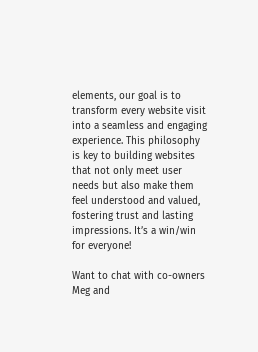elements, our goal is to transform every website visit into a seamless and engaging experience. This philosophy is key to building websites that not only meet user needs but also make them feel understood and valued, fostering trust and lasting impressions. It’s a win/win for everyone!

Want to chat with co-owners Meg and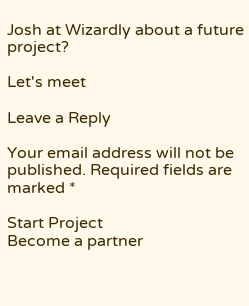Josh at Wizardly about a future project?

Let's meet

Leave a Reply

Your email address will not be published. Required fields are marked *

Start Project
Become a partner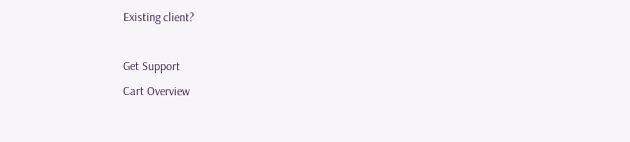Existing client?

Get Support
Cart Overview